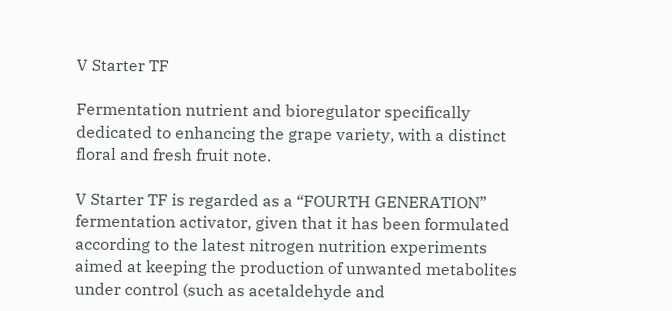V Starter TF

Fermentation nutrient and bioregulator specifically dedicated to enhancing the grape variety, with a distinct floral and fresh fruit note.

V Starter TF is regarded as a “FOURTH GENERATION” fermentation activator, given that it has been formulated according to the latest nitrogen nutrition experiments aimed at keeping the production of unwanted metabolites under control (such as acetaldehyde and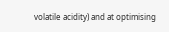volatile acidity) and at optimising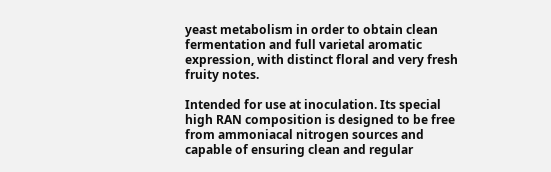yeast metabolism in order to obtain clean fermentation and full varietal aromatic expression, with distinct floral and very fresh fruity notes.

Intended for use at inoculation. Its special high RAN composition is designed to be free from ammoniacal nitrogen sources and capable of ensuring clean and regular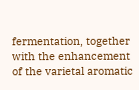fermentation, together with the enhancement of the varietal aromatic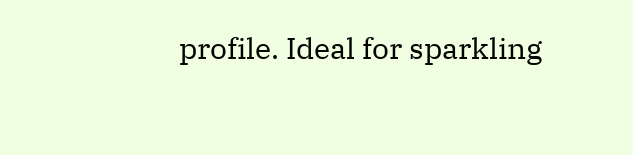profile. Ideal for sparkling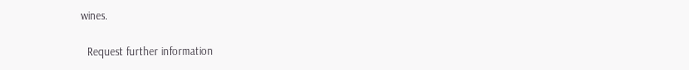wines.

  Request further information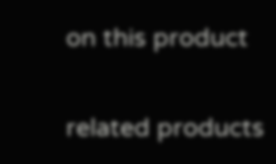on this product


related products